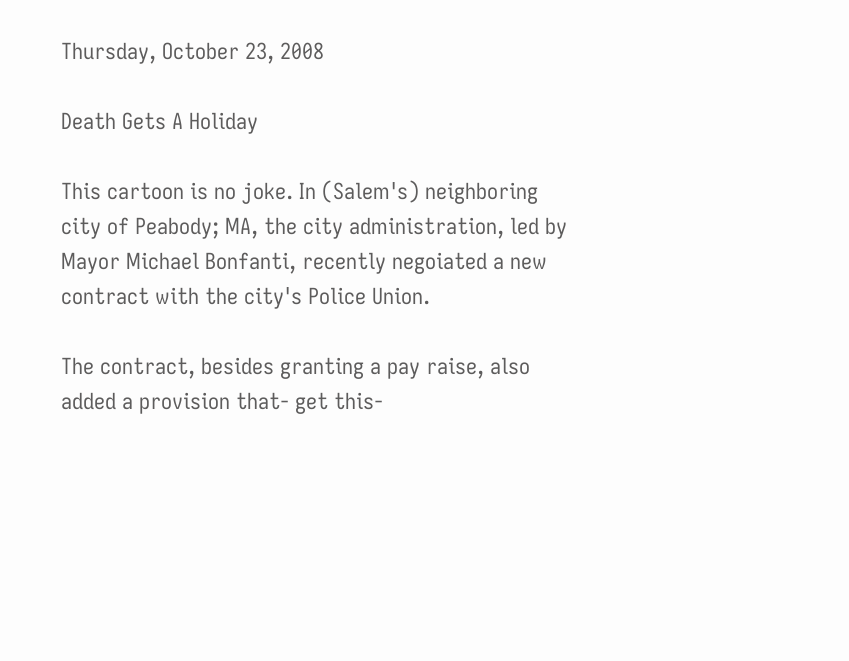Thursday, October 23, 2008

Death Gets A Holiday

This cartoon is no joke. In (Salem's) neighboring city of Peabody; MA, the city administration, led by Mayor Michael Bonfanti, recently negoiated a new contract with the city's Police Union.

The contract, besides granting a pay raise, also added a provision that- get this-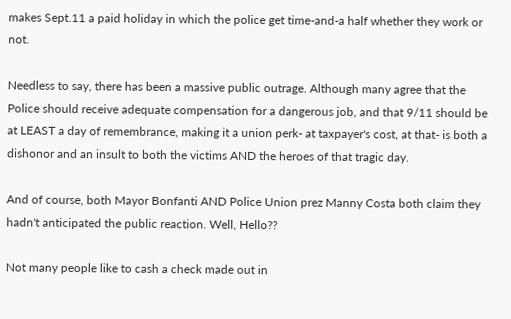makes Sept.11 a paid holiday in which the police get time-and-a half whether they work or not.

Needless to say, there has been a massive public outrage. Although many agree that the Police should receive adequate compensation for a dangerous job, and that 9/11 should be at LEAST a day of remembrance, making it a union perk- at taxpayer's cost, at that- is both a dishonor and an insult to both the victims AND the heroes of that tragic day.

And of course, both Mayor Bonfanti AND Police Union prez Manny Costa both claim they hadn't anticipated the public reaction. Well, Hello??

Not many people like to cash a check made out in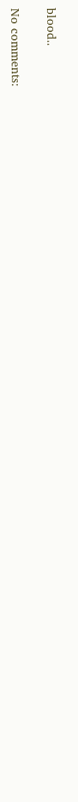blood..

No comments: